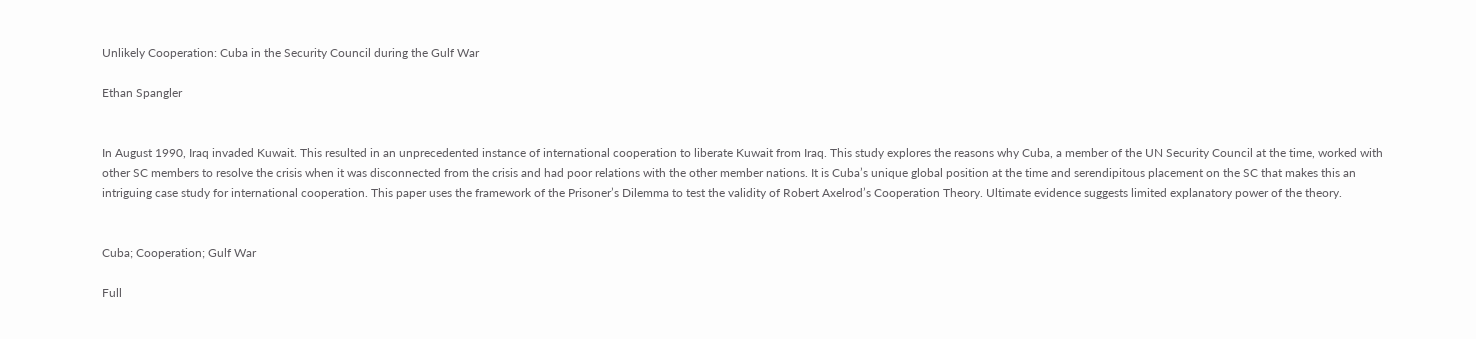Unlikely Cooperation: Cuba in the Security Council during the Gulf War

Ethan Spangler


In August 1990, Iraq invaded Kuwait. This resulted in an unprecedented instance of international cooperation to liberate Kuwait from Iraq. This study explores the reasons why Cuba, a member of the UN Security Council at the time, worked with other SC members to resolve the crisis when it was disconnected from the crisis and had poor relations with the other member nations. It is Cuba’s unique global position at the time and serendipitous placement on the SC that makes this an intriguing case study for international cooperation. This paper uses the framework of the Prisoner’s Dilemma to test the validity of Robert Axelrod’s Cooperation Theory. Ultimate evidence suggests limited explanatory power of the theory.


Cuba; Cooperation; Gulf War

Full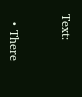Text:



  • There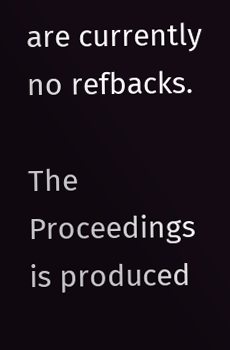are currently no refbacks.

The Proceedings is produced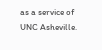as a service of UNC Asheville.